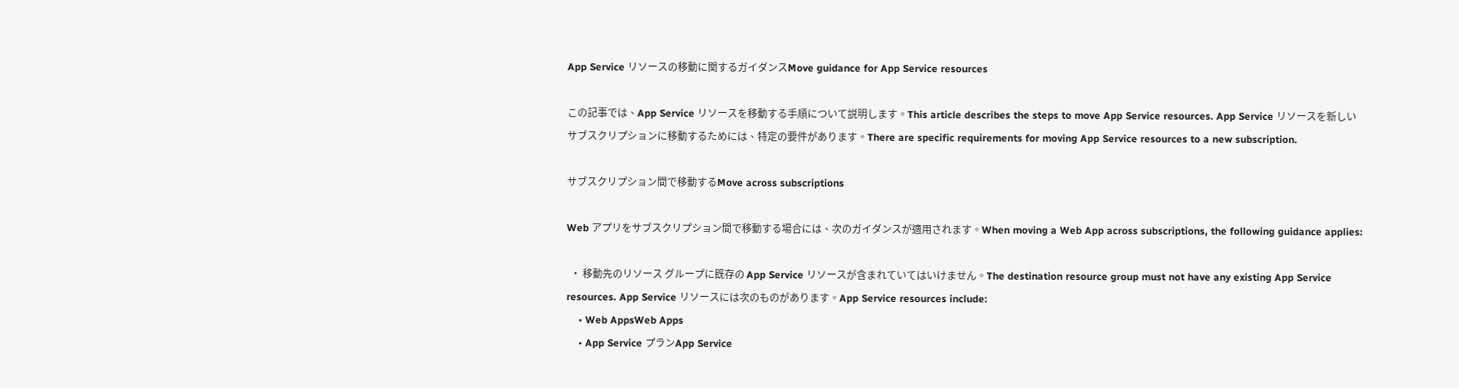App Service リソースの移動に関するガイダンスMove guidance for App Service resources

この記事では、App Service リソースを移動する手順について説明します。This article describes the steps to move App Service resources. App Service リソースを新しいサブスクリプションに移動するためには、特定の要件があります。There are specific requirements for moving App Service resources to a new subscription.

サブスクリプション間で移動するMove across subscriptions

Web アプリをサブスクリプション間で移動する場合には、次のガイダンスが適用されます。When moving a Web App across subscriptions, the following guidance applies:

  • 移動先のリソース グループに既存の App Service リソースが含まれていてはいけません。The destination resource group must not have any existing App Service resources. App Service リソースには次のものがあります。App Service resources include:
    • Web AppsWeb Apps
    • App Service プランApp Service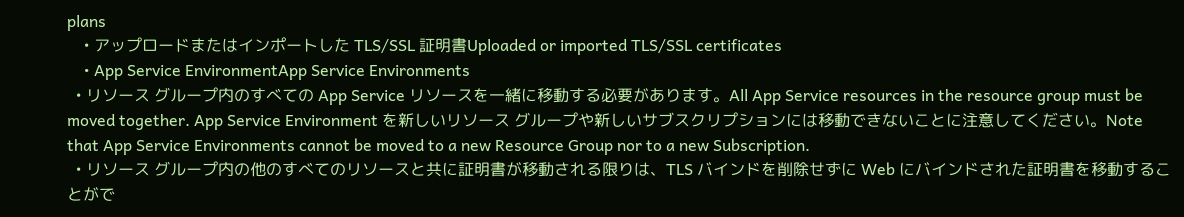plans
    • アップロードまたはインポートした TLS/SSL 証明書Uploaded or imported TLS/SSL certificates
    • App Service EnvironmentApp Service Environments
  • リソース グループ内のすべての App Service リソースを一緒に移動する必要があります。All App Service resources in the resource group must be moved together. App Service Environment を新しいリソース グループや新しいサブスクリプションには移動できないことに注意してください。Note that App Service Environments cannot be moved to a new Resource Group nor to a new Subscription.
  • リソース グループ内の他のすべてのリソースと共に証明書が移動される限りは、TLS バインドを削除せずに Web にバインドされた証明書を移動することがで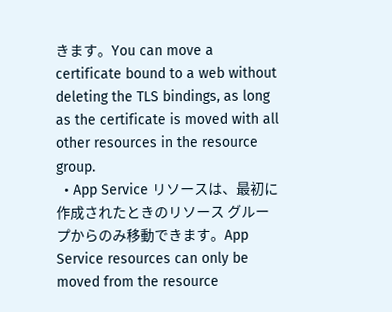きます。You can move a certificate bound to a web without deleting the TLS bindings, as long as the certificate is moved with all other resources in the resource group.
  • App Service リソースは、最初に作成されたときのリソース グループからのみ移動できます。App Service resources can only be moved from the resource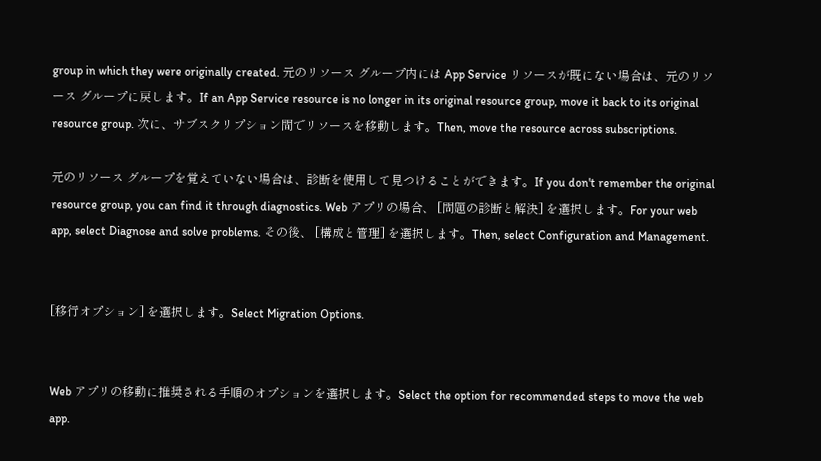group in which they were originally created. 元のリソース グループ内には App Service リソースが既にない場合は、元のリソース グループに戻します。If an App Service resource is no longer in its original resource group, move it back to its original resource group. 次に、サブスクリプション間でリソースを移動します。Then, move the resource across subscriptions.

元のリソース グループを覚えていない場合は、診断を使用して見つけることができます。If you don't remember the original resource group, you can find it through diagnostics. Web アプリの場合、 [問題の診断と解決] を選択します。For your web app, select Diagnose and solve problems. その後、 [構成と管理] を選択します。Then, select Configuration and Management.


[移行オプション] を選択します。Select Migration Options.


Web アプリの移動に推奨される手順のオプションを選択します。Select the option for recommended steps to move the web app.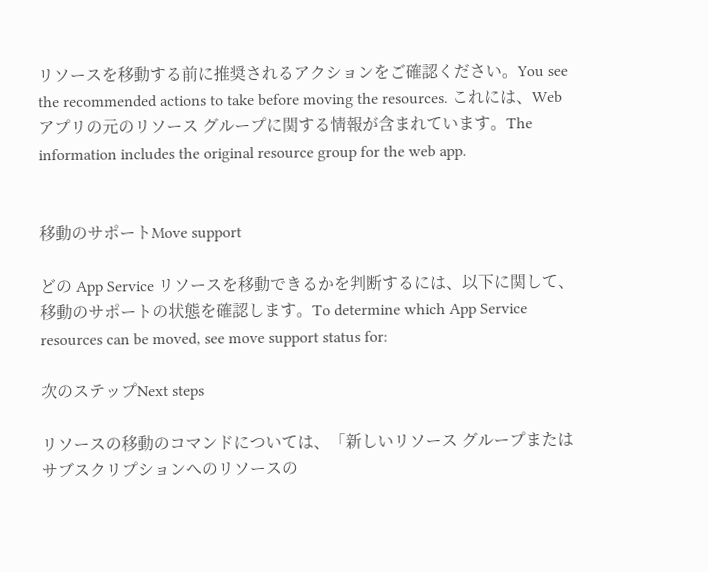リソースを移動する前に推奨されるアクションをご確認ください。You see the recommended actions to take before moving the resources. これには、Web アプリの元のリソース グループに関する情報が含まれています。The information includes the original resource group for the web app.


移動のサポートMove support

どの App Service リソースを移動できるかを判断するには、以下に関して、移動のサポートの状態を確認します。To determine which App Service resources can be moved, see move support status for:

次のステップNext steps

リソースの移動のコマンドについては、「新しいリソース グループまたはサブスクリプションへのリソースの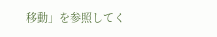移動」を参照してく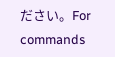ださい。For commands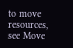to move resources, see Move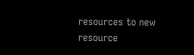resources to new resource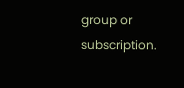group or subscription.